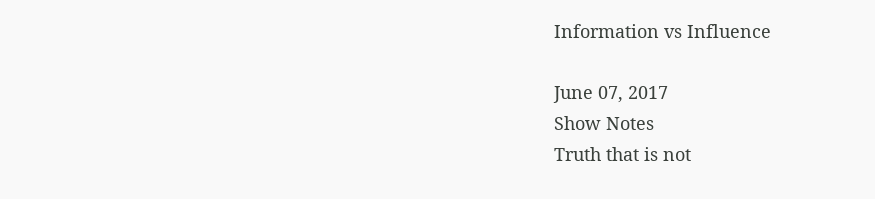Information vs Influence

June 07, 2017
Show Notes
Truth that is not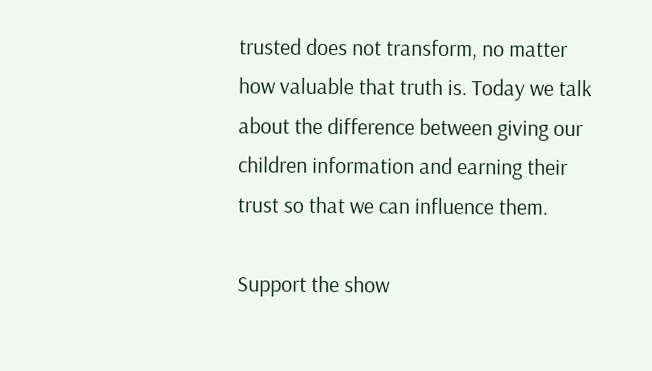trusted does not transform, no matter how valuable that truth is. Today we talk about the difference between giving our children information and earning their trust so that we can influence them.

Support the show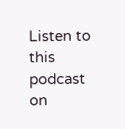Listen to this podcast on